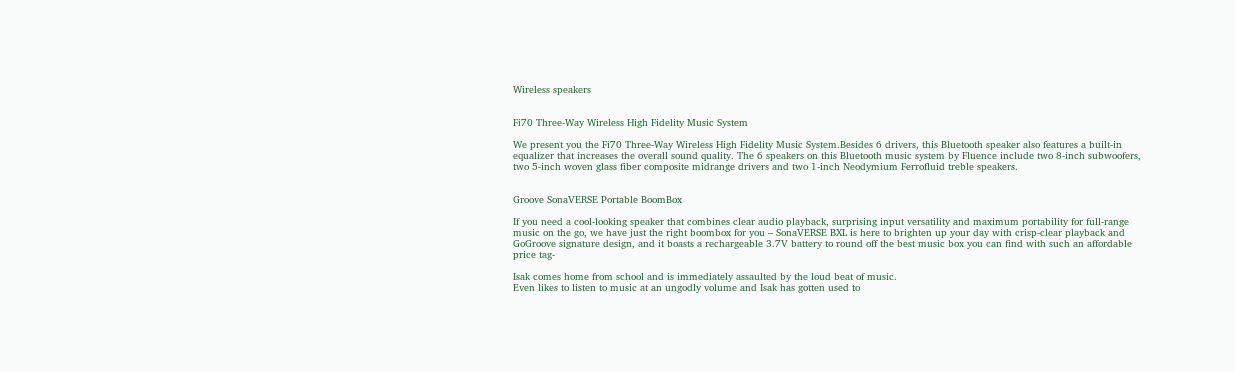Wireless speakers


Fi70 Three-Way Wireless High Fidelity Music System

We present you the Fi70 Three-Way Wireless High Fidelity Music System.Besides 6 drivers, this Bluetooth speaker also features a built-in equalizer that increases the overall sound quality. The 6 speakers on this Bluetooth music system by Fluence include two 8-inch subwoofers, two 5-inch woven glass fiber composite midrange drivers and two 1-inch Neodymium Ferrofluid treble speakers.


Groove SonaVERSE Portable BoomBox

If you need a cool-looking speaker that combines clear audio playback, surprising input versatility and maximum portability for full-range music on the go, we have just the right boombox for you – SonaVERSE BXL is here to brighten up your day with crisp-clear playback and GoGroove signature design, and it boasts a rechargeable 3.7V battery to round off the best music box you can find with such an affordable price tag-

Isak comes home from school and is immediately assaulted by the loud beat of music.
Even likes to listen to music at an ungodly volume and Isak has gotten used to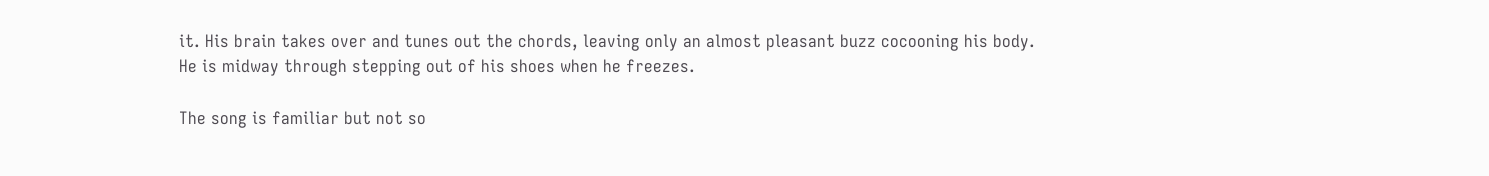it. His brain takes over and tunes out the chords, leaving only an almost pleasant buzz cocooning his body.
He is midway through stepping out of his shoes when he freezes.

The song is familiar but not so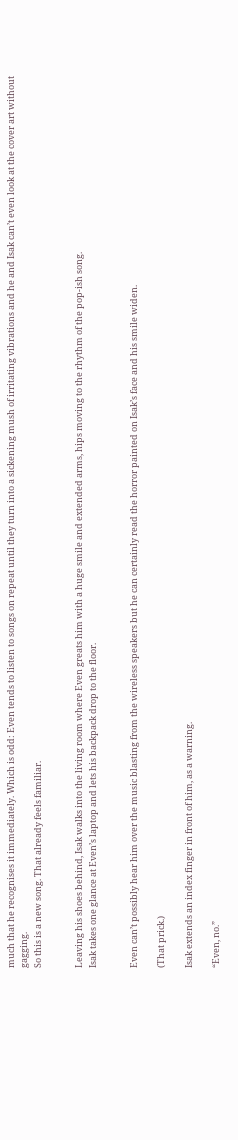much that he recognises it immediately. Which is odd: Even tends to listen to songs on repeat until they turn into a sickening mush of irritating vibrations and he and Isak can’t even look at the cover art without gagging.
So this is a new song. That already feels familiar.


Leaving his shoes behind, Isak walks into the living room where Even greats him with a huge smile and extended arms, hips moving to the rhythm of the pop-ish song.
Isak takes one glance at Even’s laptop and lets his backpack drop to the floor.


Even can’t possibly hear him over the music blasting from the wireless speakers but he can certainly read the horror painted on Isak’s face and his smile widen.

(That prick.)

Isak extends an index finger in front of him, as a warning.

“Even, no.”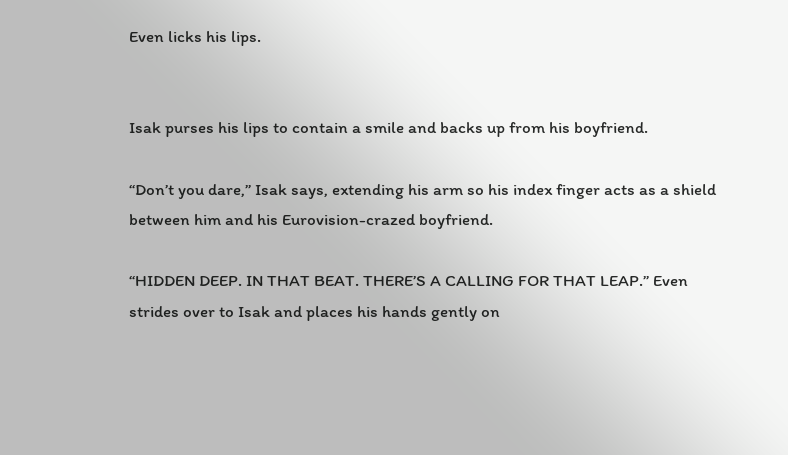Even licks his lips.


Isak purses his lips to contain a smile and backs up from his boyfriend.

“Don’t you dare,” Isak says, extending his arm so his index finger acts as a shield between him and his Eurovision-crazed boyfriend.

“HIDDEN DEEP. IN THAT BEAT. THERE’S A CALLING FOR THAT LEAP.” Even strides over to Isak and places his hands gently on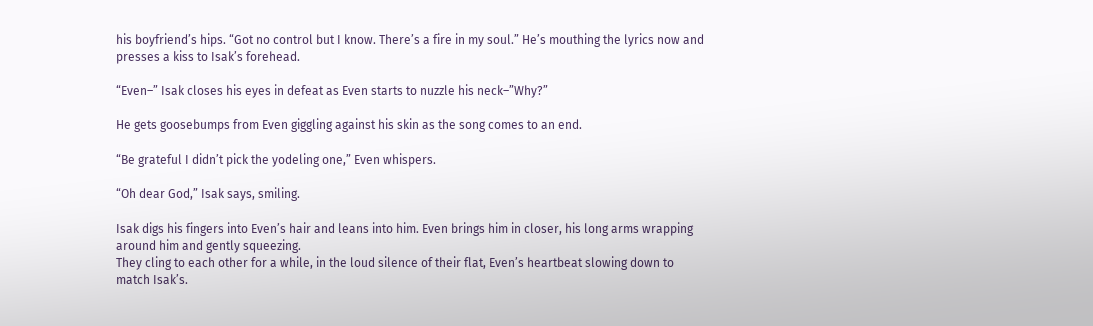his boyfriend’s hips. “Got no control but I know. There’s a fire in my soul.” He’s mouthing the lyrics now and presses a kiss to Isak’s forehead.

“Even–” Isak closes his eyes in defeat as Even starts to nuzzle his neck–”Why?”

He gets goosebumps from Even giggling against his skin as the song comes to an end.

“Be grateful I didn’t pick the yodeling one,” Even whispers.

“Oh dear God,” Isak says, smiling.

Isak digs his fingers into Even’s hair and leans into him. Even brings him in closer, his long arms wrapping around him and gently squeezing.
They cling to each other for a while, in the loud silence of their flat, Even’s heartbeat slowing down to match Isak’s.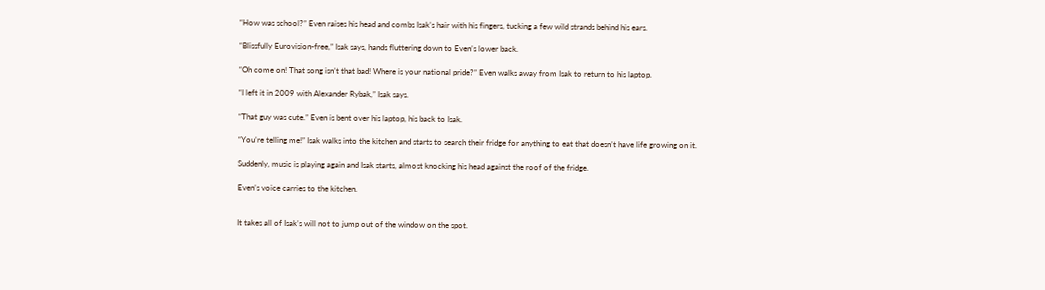“How was school?” Even raises his head and combs Isak’s hair with his fingers, tucking a few wild strands behind his ears.

“Blissfully Eurovision-free,” Isak says, hands fluttering down to Even’s lower back.

“Oh come on! That song isn’t that bad! Where is your national pride?” Even walks away from Isak to return to his laptop.

“I left it in 2009 with Alexander Rybak,” Isak says.

“That guy was cute.” Even is bent over his laptop, his back to Isak.

“You’re telling me!” Isak walks into the kitchen and starts to search their fridge for anything to eat that doesn’t have life growing on it.

Suddenly, music is playing again and Isak starts, almost knocking his head against the roof of the fridge.

Even’s voice carries to the kitchen.


It takes all of Isak’s will not to jump out of the window on the spot.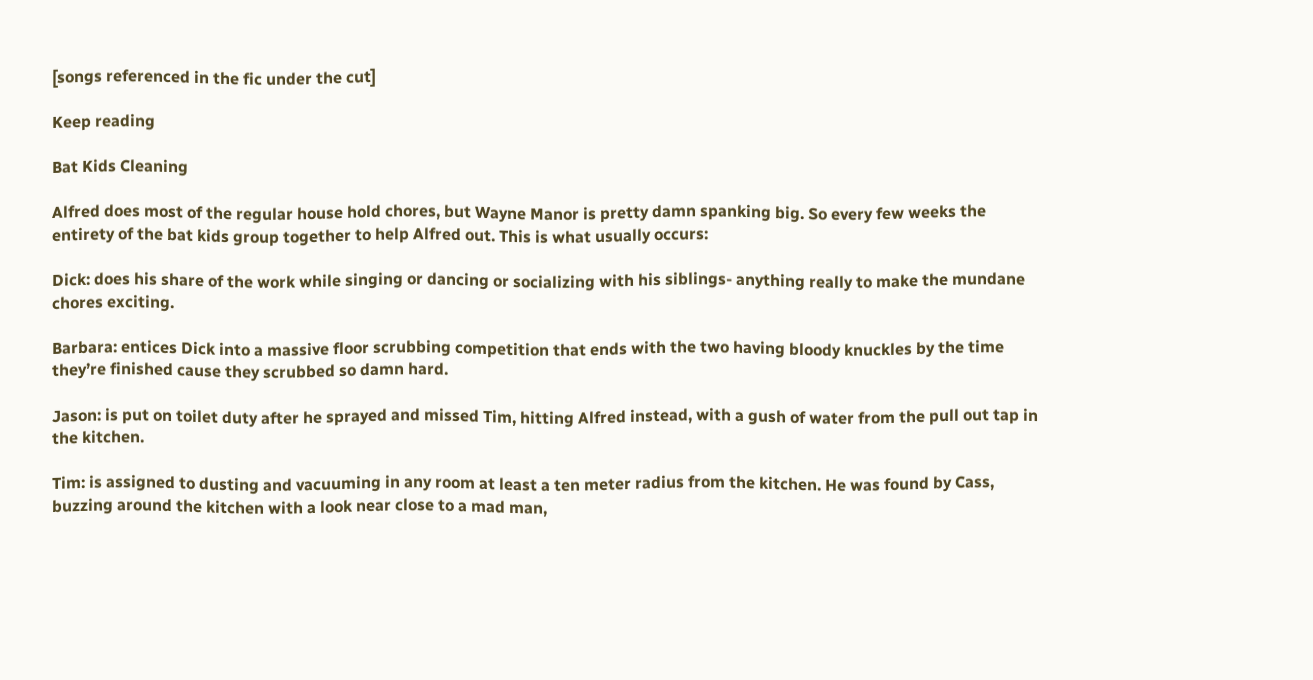[songs referenced in the fic under the cut]

Keep reading

Bat Kids Cleaning

Alfred does most of the regular house hold chores, but Wayne Manor is pretty damn spanking big. So every few weeks the entirety of the bat kids group together to help Alfred out. This is what usually occurs:

Dick: does his share of the work while singing or dancing or socializing with his siblings- anything really to make the mundane chores exciting.

Barbara: entices Dick into a massive floor scrubbing competition that ends with the two having bloody knuckles by the time they’re finished cause they scrubbed so damn hard.

Jason: is put on toilet duty after he sprayed and missed Tim, hitting Alfred instead, with a gush of water from the pull out tap in the kitchen.

Tim: is assigned to dusting and vacuuming in any room at least a ten meter radius from the kitchen. He was found by Cass, buzzing around the kitchen with a look near close to a mad man,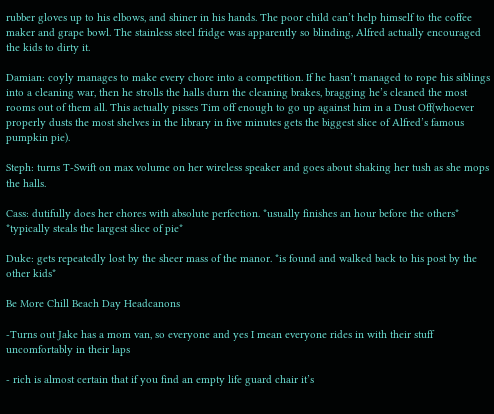rubber gloves up to his elbows, and shiner in his hands. The poor child can’t help himself to the coffee maker and grape bowl. The stainless steel fridge was apparently so blinding, Alfred actually encouraged the kids to dirty it.

Damian: coyly manages to make every chore into a competition. If he hasn’t managed to rope his siblings into a cleaning war, then he strolls the halls durn the cleaning brakes, bragging he’s cleaned the most rooms out of them all. This actually pisses Tim off enough to go up against him in a Dust Off(whoever properly dusts the most shelves in the library in five minutes gets the biggest slice of Alfred’s famous pumpkin pie).

Steph: turns T-Swift on max volume on her wireless speaker and goes about shaking her tush as she mops the halls.

Cass: dutifully does her chores with absolute perfection. *usually finishes an hour before the others* *typically steals the largest slice of pie*

Duke: gets repeatedly lost by the sheer mass of the manor. *is found and walked back to his post by the other kids*

Be More Chill Beach Day Headcanons

-Turns out Jake has a mom van, so everyone and yes I mean everyone rides in with their stuff uncomfortably in their laps

- rich is almost certain that if you find an empty life guard chair it’s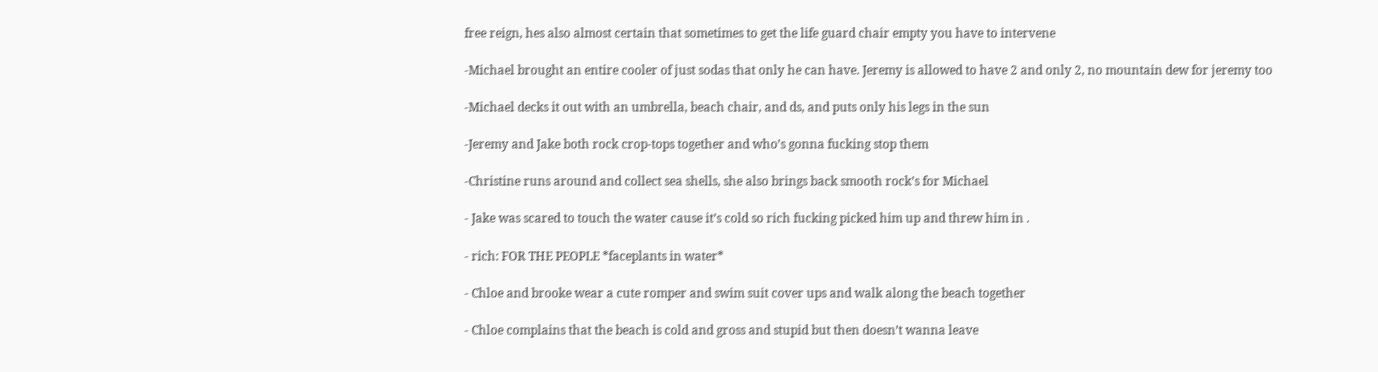free reign, hes also almost certain that sometimes to get the life guard chair empty you have to intervene

-Michael brought an entire cooler of just sodas that only he can have. Jeremy is allowed to have 2 and only 2, no mountain dew for jeremy too

-Michael decks it out with an umbrella, beach chair, and ds, and puts only his legs in the sun

-Jeremy and Jake both rock crop-tops together and who’s gonna fucking stop them

-Christine runs around and collect sea shells, she also brings back smooth rock’s for Michael

- Jake was scared to touch the water cause it’s cold so rich fucking picked him up and threw him in .

- rich: FOR THE PEOPLE *faceplants in water*

- Chloe and brooke wear a cute romper and swim suit cover ups and walk along the beach together

- Chloe complains that the beach is cold and gross and stupid but then doesn’t wanna leave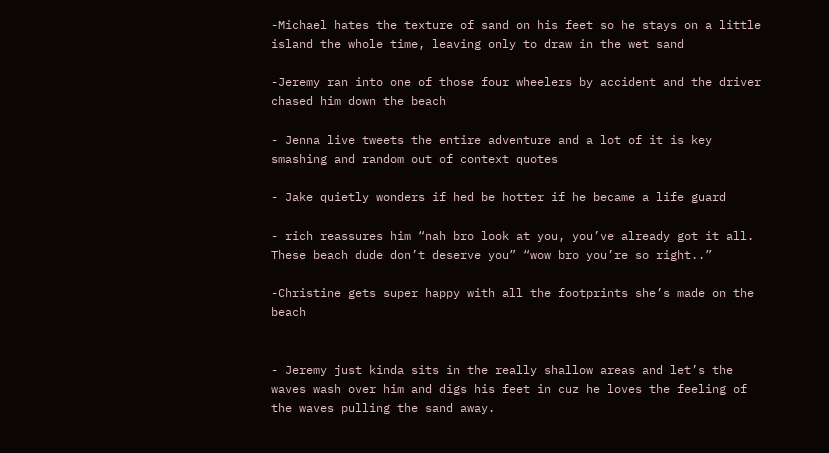-Michael hates the texture of sand on his feet so he stays on a little island the whole time, leaving only to draw in the wet sand

-Jeremy ran into one of those four wheelers by accident and the driver chased him down the beach

- Jenna live tweets the entire adventure and a lot of it is key smashing and random out of context quotes

- Jake quietly wonders if hed be hotter if he became a life guard

- rich reassures him “nah bro look at you, you’ve already got it all. These beach dude don’t deserve you” “wow bro you’re so right..”

-Christine gets super happy with all the footprints she’s made on the beach


- Jeremy just kinda sits in the really shallow areas and let’s the waves wash over him and digs his feet in cuz he loves the feeling of the waves pulling the sand away.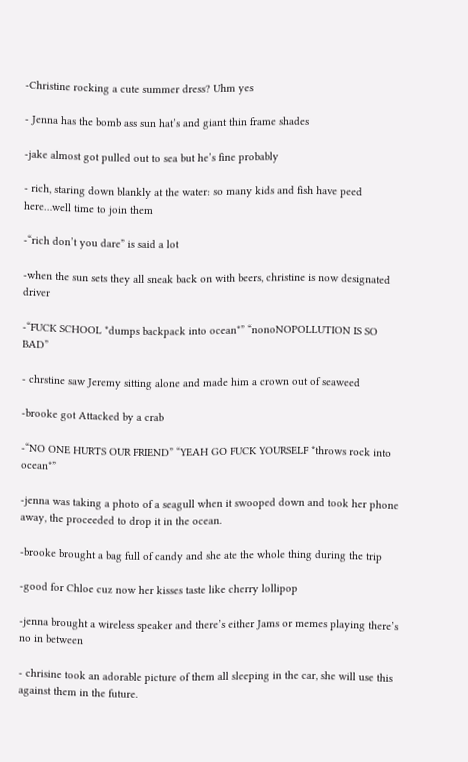-Christine rocking a cute summer dress? Uhm yes

- Jenna has the bomb ass sun hat’s and giant thin frame shades

-jake almost got pulled out to sea but he’s fine probably

- rich, staring down blankly at the water: so many kids and fish have peed here…well time to join them

-“rich don’t you dare” is said a lot

-when the sun sets they all sneak back on with beers, christine is now designated driver

-“FUCK SCHOOL *dumps backpack into ocean*” “nonoNOPOLLUTION IS SO BAD”

- chrstine saw Jeremy sitting alone and made him a crown out of seaweed

-brooke got Attacked by a crab

-“NO ONE HURTS OUR FRIEND” “YEAH GO FUCK YOURSELF *throws rock into ocean*”

-jenna was taking a photo of a seagull when it swooped down and took her phone away, the proceeded to drop it in the ocean.

-brooke brought a bag full of candy and she ate the whole thing during the trip

-good for Chloe cuz now her kisses taste like cherry lollipop

-jenna brought a wireless speaker and there’s either Jams or memes playing there’s no in between

- chrisine took an adorable picture of them all sleeping in the car, she will use this against them in the future.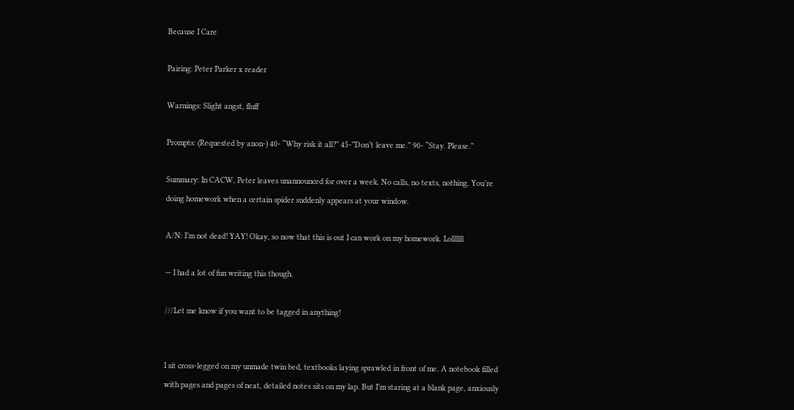Because I Care

Pairing: Peter Parker x reader

Warnings: Slight angst, fluff

Prompts: (Requested by anon-) 40- “Why risk it all?” 45-”Don’t leave me.” 90- “Stay. Please.”

Summary: In CACW, Peter leaves unannounced for over a week. No calls, no texts, nothing. You’re doing homework when a certain spider suddenly appears at your window.

A/N: I’m not dead! YAY! Okay, so now that this is out I can work on my homework. Lollllll

— I had a lot of fun writing this though.

///Let me know if you want to be tagged in anything!


I sit cross-legged on my unmade twin bed, textbooks laying sprawled in front of me. A notebook filled with pages and pages of neat, detailed notes sits on my lap. But I’m staring at a blank page, anxiously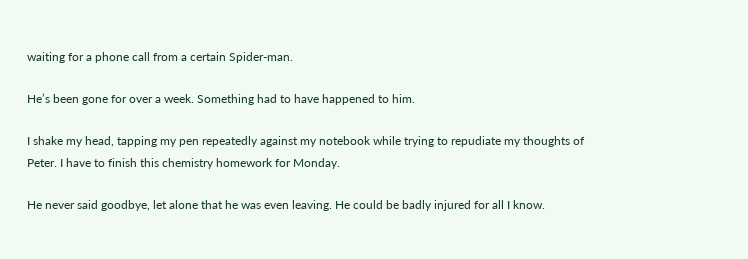waiting for a phone call from a certain Spider-man.

He’s been gone for over a week. Something had to have happened to him.

I shake my head, tapping my pen repeatedly against my notebook while trying to repudiate my thoughts of Peter. I have to finish this chemistry homework for Monday.

He never said goodbye, let alone that he was even leaving. He could be badly injured for all I know.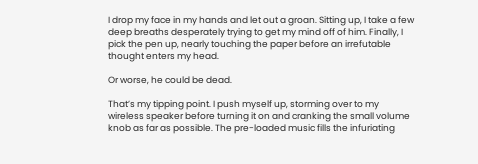I drop my face in my hands and let out a groan. Sitting up, I take a few deep breaths desperately trying to get my mind off of him. Finally, I pick the pen up, nearly touching the paper before an irrefutable thought enters my head.

Or worse, he could be dead.

That’s my tipping point. I push myself up, storming over to my wireless speaker before turning it on and cranking the small volume knob as far as possible. The pre-loaded music fills the infuriating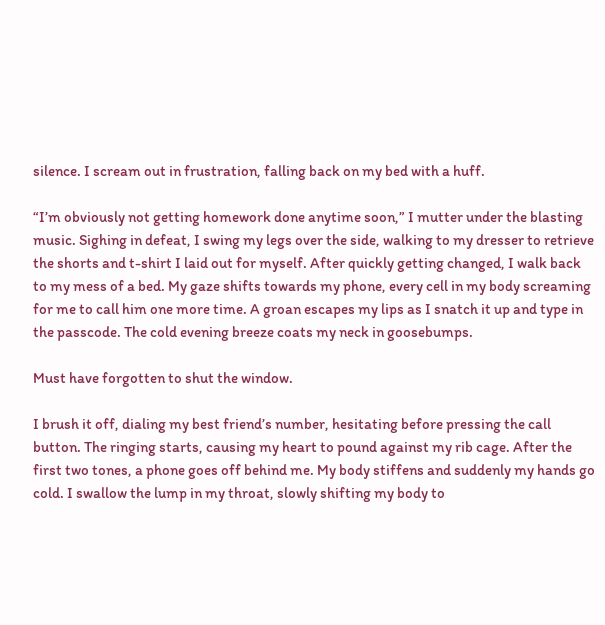silence. I scream out in frustration, falling back on my bed with a huff.

“I’m obviously not getting homework done anytime soon,” I mutter under the blasting music. Sighing in defeat, I swing my legs over the side, walking to my dresser to retrieve the shorts and t-shirt I laid out for myself. After quickly getting changed, I walk back to my mess of a bed. My gaze shifts towards my phone, every cell in my body screaming for me to call him one more time. A groan escapes my lips as I snatch it up and type in the passcode. The cold evening breeze coats my neck in goosebumps.

Must have forgotten to shut the window.

I brush it off, dialing my best friend’s number, hesitating before pressing the call button. The ringing starts, causing my heart to pound against my rib cage. After the first two tones, a phone goes off behind me. My body stiffens and suddenly my hands go cold. I swallow the lump in my throat, slowly shifting my body to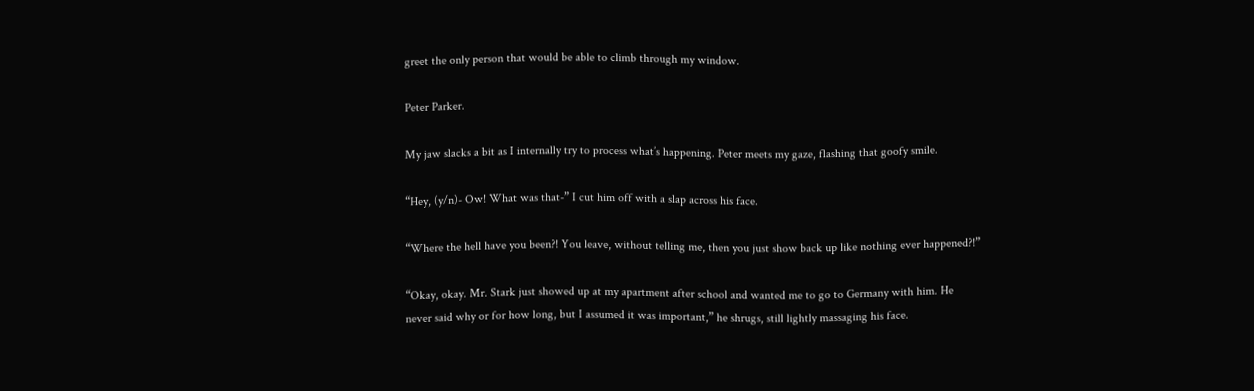greet the only person that would be able to climb through my window.

Peter Parker.

My jaw slacks a bit as I internally try to process what’s happening. Peter meets my gaze, flashing that goofy smile.

“Hey, (y/n)- Ow! What was that-” I cut him off with a slap across his face.

“Where the hell have you been?! You leave, without telling me, then you just show back up like nothing ever happened?!”

“Okay, okay. Mr. Stark just showed up at my apartment after school and wanted me to go to Germany with him. He never said why or for how long, but I assumed it was important,” he shrugs, still lightly massaging his face.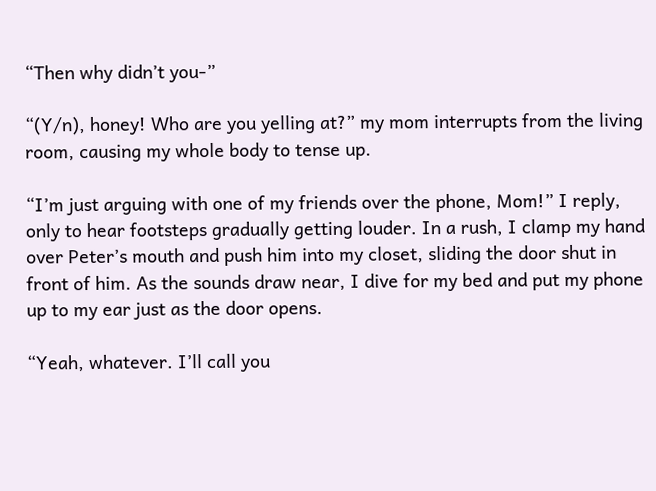“Then why didn’t you-”

“(Y/n), honey! Who are you yelling at?” my mom interrupts from the living room, causing my whole body to tense up.

“I’m just arguing with one of my friends over the phone, Mom!” I reply, only to hear footsteps gradually getting louder. In a rush, I clamp my hand over Peter’s mouth and push him into my closet, sliding the door shut in front of him. As the sounds draw near, I dive for my bed and put my phone up to my ear just as the door opens.

“Yeah, whatever. I’ll call you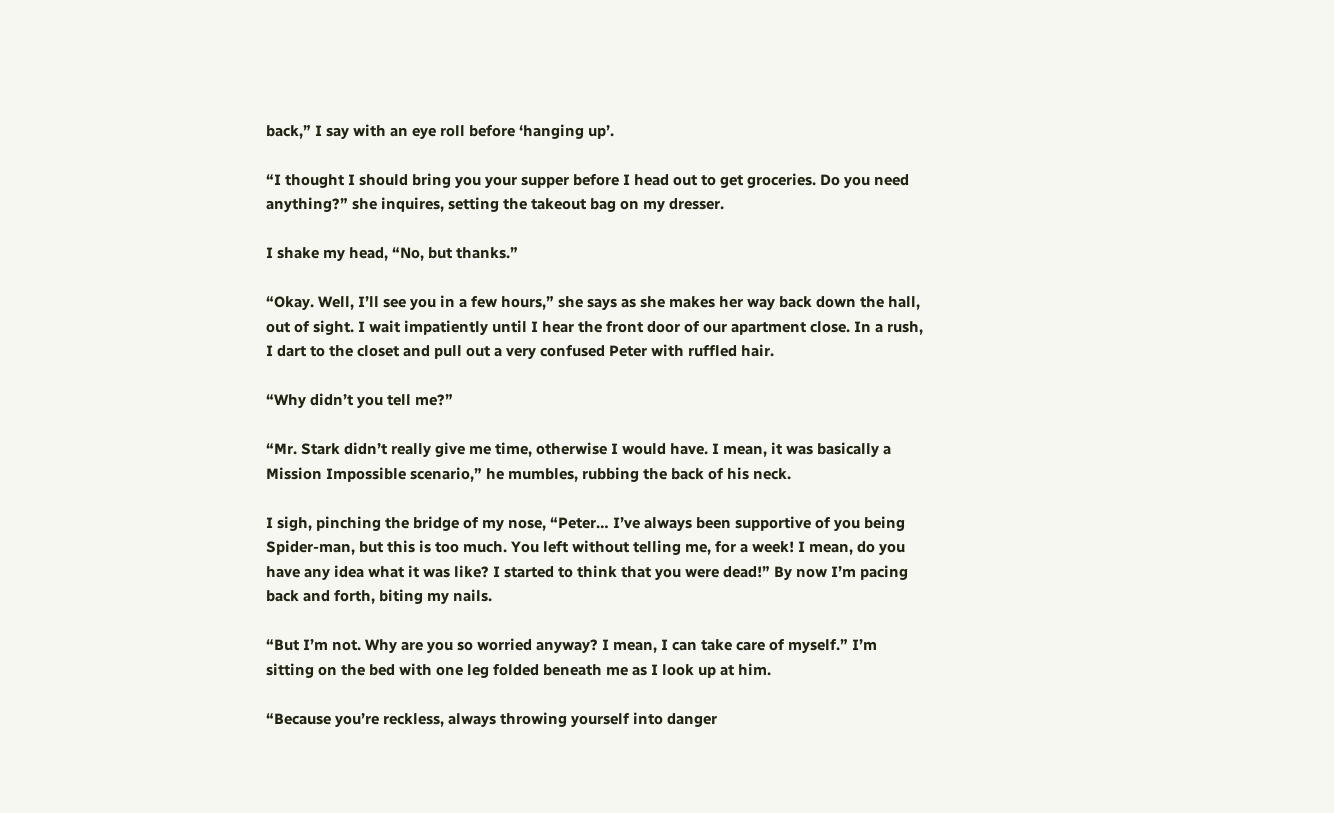back,” I say with an eye roll before ‘hanging up’.

“I thought I should bring you your supper before I head out to get groceries. Do you need anything?” she inquires, setting the takeout bag on my dresser.

I shake my head, “No, but thanks.”

“Okay. Well, I’ll see you in a few hours,” she says as she makes her way back down the hall, out of sight. I wait impatiently until I hear the front door of our apartment close. In a rush, I dart to the closet and pull out a very confused Peter with ruffled hair.

“Why didn’t you tell me?”

“Mr. Stark didn’t really give me time, otherwise I would have. I mean, it was basically a Mission Impossible scenario,” he mumbles, rubbing the back of his neck.

I sigh, pinching the bridge of my nose, “Peter… I’ve always been supportive of you being Spider-man, but this is too much. You left without telling me, for a week! I mean, do you have any idea what it was like? I started to think that you were dead!” By now I’m pacing back and forth, biting my nails.

“But I’m not. Why are you so worried anyway? I mean, I can take care of myself.” I’m sitting on the bed with one leg folded beneath me as I look up at him.

“Because you’re reckless, always throwing yourself into danger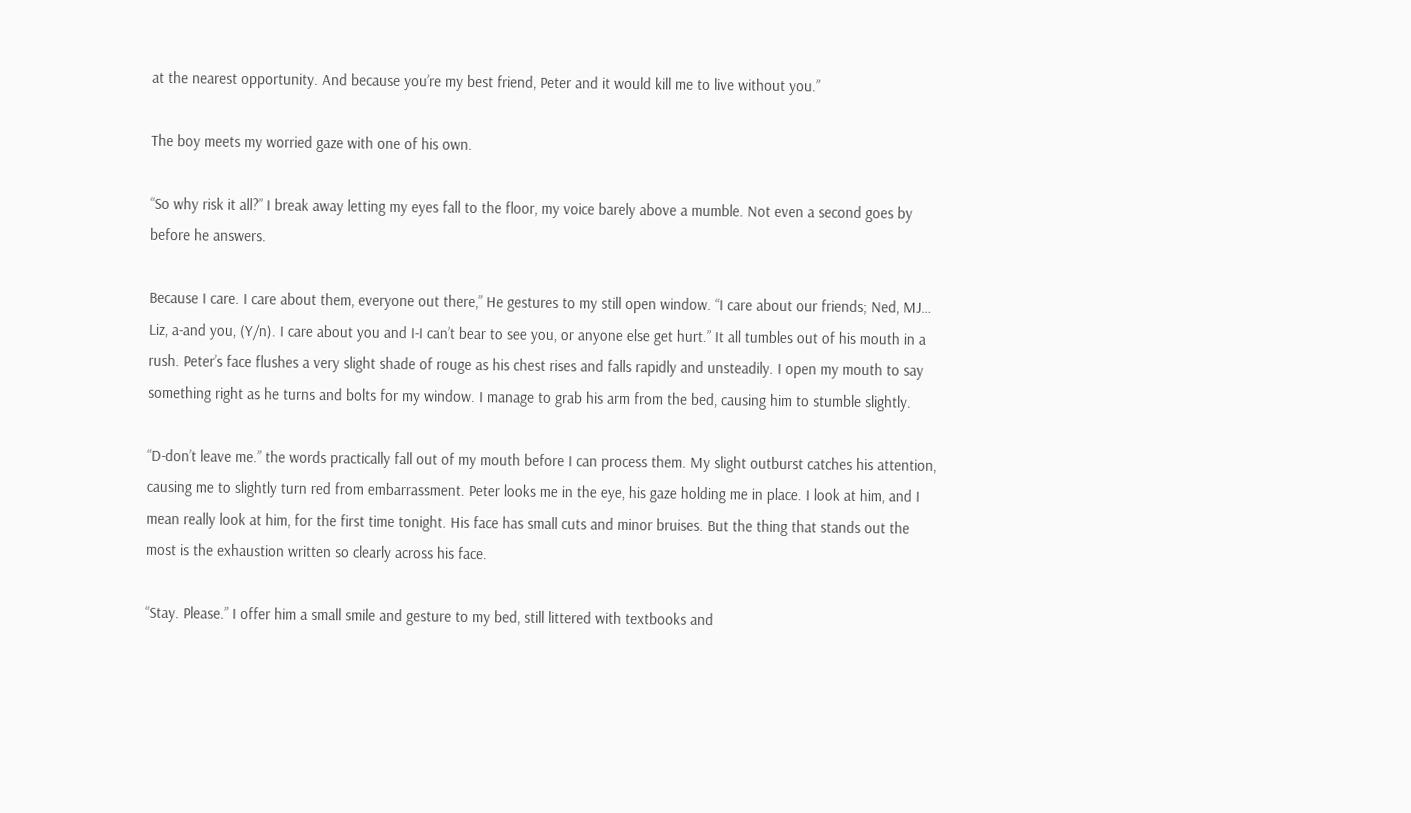at the nearest opportunity. And because you’re my best friend, Peter and it would kill me to live without you.”

The boy meets my worried gaze with one of his own.

“So why risk it all?” I break away letting my eyes fall to the floor, my voice barely above a mumble. Not even a second goes by before he answers.

Because I care. I care about them, everyone out there,” He gestures to my still open window. “I care about our friends; Ned, MJ… Liz, a-and you, (Y/n). I care about you and I-I can’t bear to see you, or anyone else get hurt.” It all tumbles out of his mouth in a rush. Peter’s face flushes a very slight shade of rouge as his chest rises and falls rapidly and unsteadily. I open my mouth to say something right as he turns and bolts for my window. I manage to grab his arm from the bed, causing him to stumble slightly.

“D-don’t leave me.” the words practically fall out of my mouth before I can process them. My slight outburst catches his attention, causing me to slightly turn red from embarrassment. Peter looks me in the eye, his gaze holding me in place. I look at him, and I mean really look at him, for the first time tonight. His face has small cuts and minor bruises. But the thing that stands out the most is the exhaustion written so clearly across his face.

“Stay. Please.” I offer him a small smile and gesture to my bed, still littered with textbooks and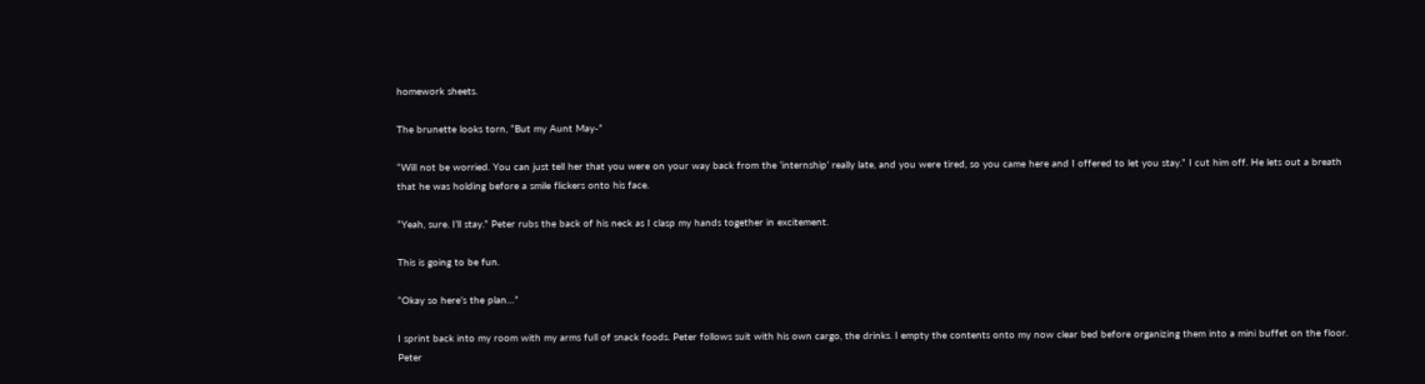homework sheets.

The brunette looks torn, “But my Aunt May-”

“Will not be worried. You can just tell her that you were on your way back from the ‘internship’ really late, and you were tired, so you came here and I offered to let you stay.” I cut him off. He lets out a breath that he was holding before a smile flickers onto his face.

“Yeah, sure. I’ll stay.” Peter rubs the back of his neck as I clasp my hands together in excitement.

This is going to be fun.

“Okay so here’s the plan…”

I sprint back into my room with my arms full of snack foods. Peter follows suit with his own cargo, the drinks. I empty the contents onto my now clear bed before organizing them into a mini buffet on the floor. Peter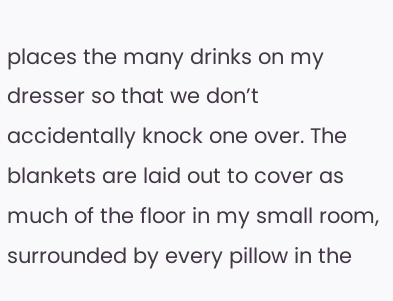places the many drinks on my dresser so that we don’t accidentally knock one over. The blankets are laid out to cover as much of the floor in my small room, surrounded by every pillow in the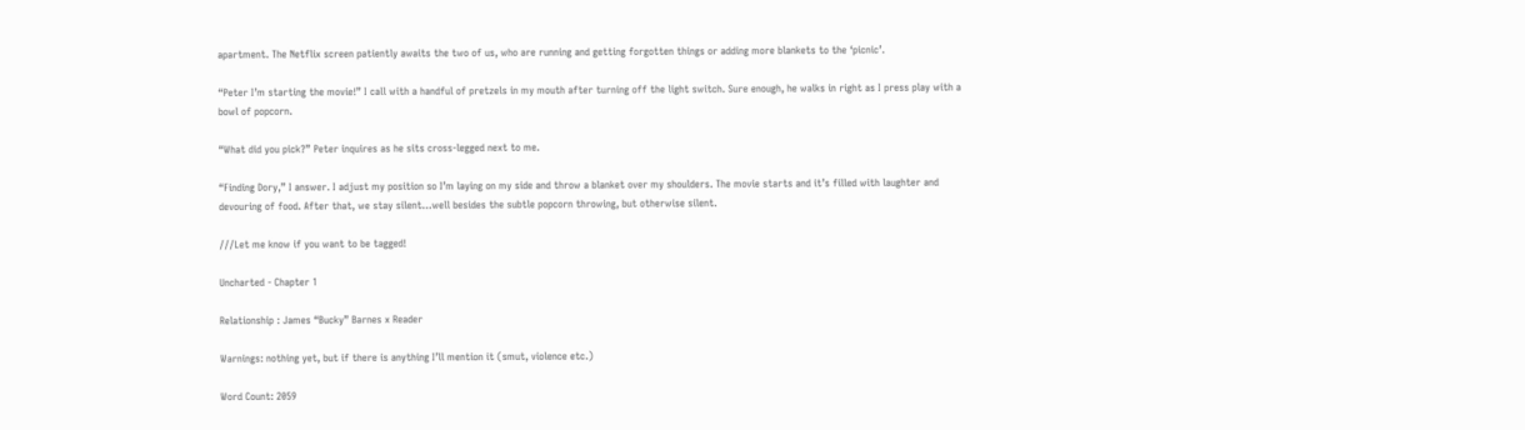apartment. The Netflix screen patiently awaits the two of us, who are running and getting forgotten things or adding more blankets to the ‘picnic’.

“Peter I’m starting the movie!” I call with a handful of pretzels in my mouth after turning off the light switch. Sure enough, he walks in right as I press play with a bowl of popcorn.

“What did you pick?” Peter inquires as he sits cross-legged next to me.

“Finding Dory,” I answer. I adjust my position so I’m laying on my side and throw a blanket over my shoulders. The movie starts and it’s filled with laughter and devouring of food. After that, we stay silent…well besides the subtle popcorn throwing, but otherwise silent.

///Let me know if you want to be tagged!

Uncharted - Chapter 1

Relationship : James “Bucky” Barnes x Reader

Warnings: nothing yet, but if there is anything I’ll mention it (smut, violence etc.)

Word Count: 2059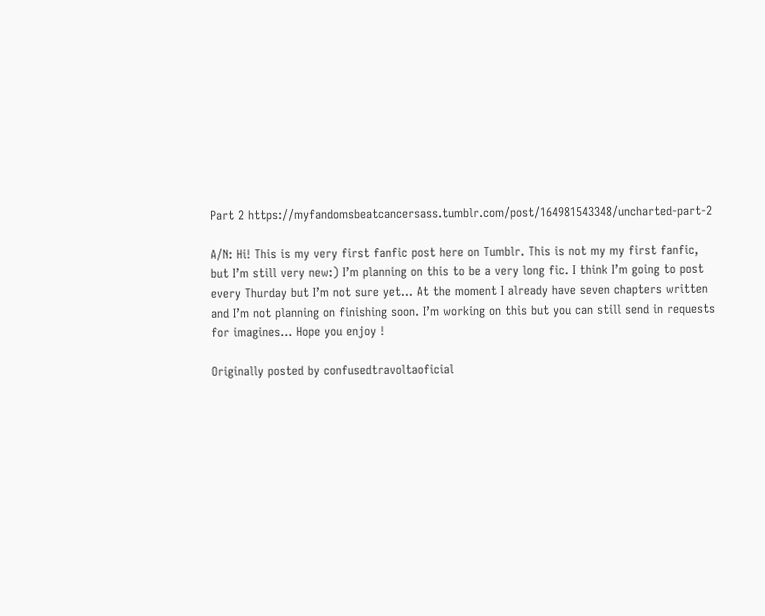Part 2 https://myfandomsbeatcancersass.tumblr.com/post/164981543348/uncharted-part-2

A/N: Hi! This is my very first fanfic post here on Tumblr. This is not my my first fanfic, but I’m still very new:) I’m planning on this to be a very long fic. I think I’m going to post every Thurday but I’m not sure yet… At the moment I already have seven chapters written and I’m not planning on finishing soon. I’m working on this but you can still send in requests for imagines… Hope you enjoy !

Originally posted by confusedtravoltaoficial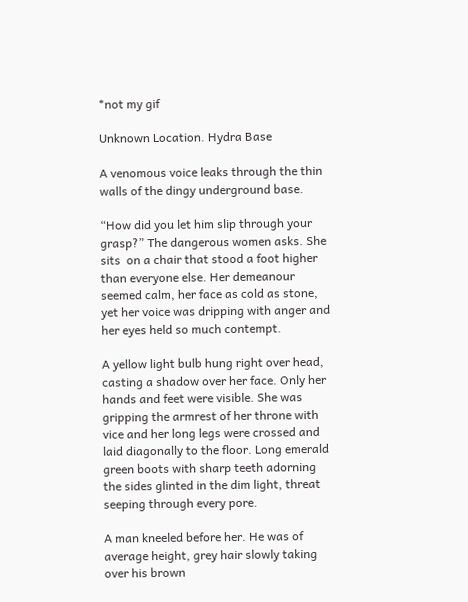*not my gif

Unknown Location. Hydra Base

A venomous voice leaks through the thin walls of the dingy underground base.

“How did you let him slip through your grasp?” The dangerous women asks. She sits  on a chair that stood a foot higher than everyone else. Her demeanour seemed calm, her face as cold as stone, yet her voice was dripping with anger and her eyes held so much contempt.

A yellow light bulb hung right over head, casting a shadow over her face. Only her hands and feet were visible. She was gripping the armrest of her throne with vice and her long legs were crossed and laid diagonally to the floor. Long emerald green boots with sharp teeth adorning the sides glinted in the dim light, threat seeping through every pore.

A man kneeled before her. He was of average height, grey hair slowly taking over his brown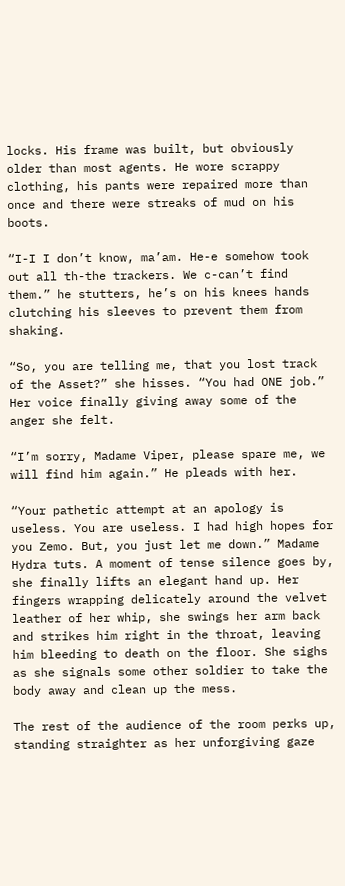locks. His frame was built, but obviously older than most agents. He wore scrappy clothing, his pants were repaired more than once and there were streaks of mud on his boots.

“I-I I don’t know, ma’am. He-e somehow took out all th-the trackers. We c-can’t find them.” he stutters, he’s on his knees hands clutching his sleeves to prevent them from shaking.

“So, you are telling me, that you lost track of the Asset?” she hisses. “You had ONE job.” Her voice finally giving away some of the anger she felt.

“I’m sorry, Madame Viper, please spare me, we will find him again.” He pleads with her.

“Your pathetic attempt at an apology is useless. You are useless. I had high hopes for you Zemo. But, you just let me down.” Madame Hydra tuts. A moment of tense silence goes by,  she finally lifts an elegant hand up. Her fingers wrapping delicately around the velvet leather of her whip, she swings her arm back and strikes him right in the throat, leaving him bleeding to death on the floor. She sighs as she signals some other soldier to take the body away and clean up the mess.

The rest of the audience of the room perks up, standing straighter as her unforgiving gaze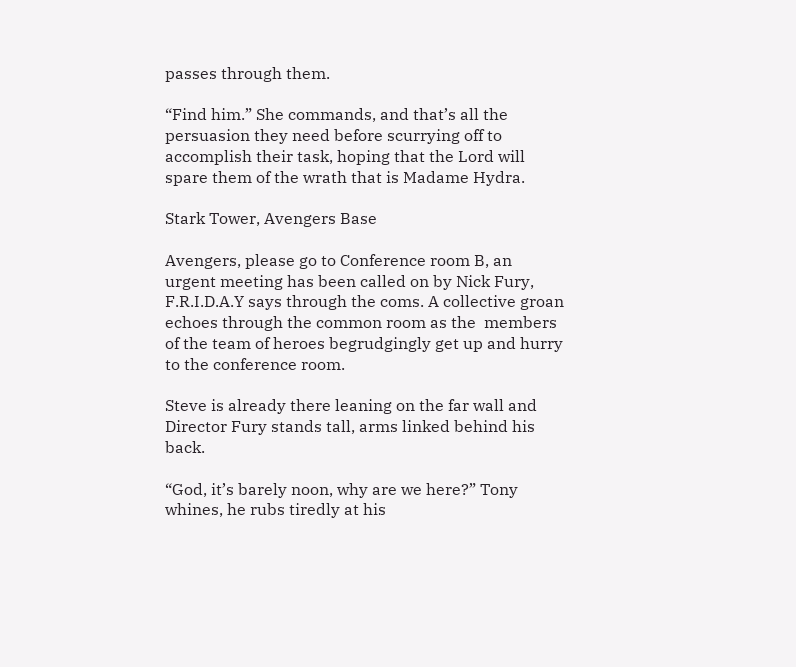passes through them.

“Find him.” She commands, and that’s all the persuasion they need before scurrying off to accomplish their task, hoping that the Lord will spare them of the wrath that is Madame Hydra.

Stark Tower, Avengers Base

Avengers, please go to Conference room B, an urgent meeting has been called on by Nick Fury, F.R.I.D.A.Y says through the coms. A collective groan echoes through the common room as the  members of the team of heroes begrudgingly get up and hurry to the conference room.

Steve is already there leaning on the far wall and Director Fury stands tall, arms linked behind his back.

“God, it’s barely noon, why are we here?” Tony whines, he rubs tiredly at his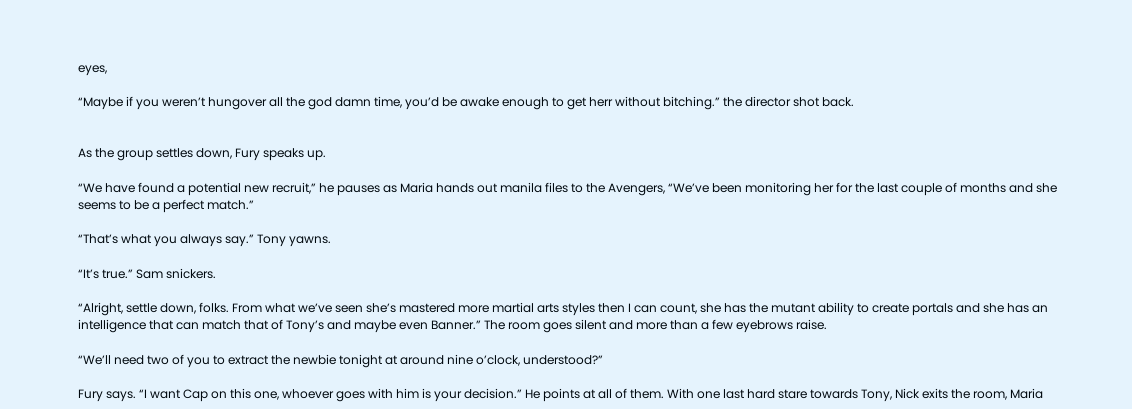eyes,

“Maybe if you weren’t hungover all the god damn time, you’d be awake enough to get herr without bitching.” the director shot back.


As the group settles down, Fury speaks up.

“We have found a potential new recruit,” he pauses as Maria hands out manila files to the Avengers, “We’ve been monitoring her for the last couple of months and she seems to be a perfect match.”

“That’s what you always say.” Tony yawns.

“It’s true.” Sam snickers.

“Alright, settle down, folks. From what we’ve seen she’s mastered more martial arts styles then I can count, she has the mutant ability to create portals and she has an intelligence that can match that of Tony’s and maybe even Banner.” The room goes silent and more than a few eyebrows raise.

“We’ll need two of you to extract the newbie tonight at around nine o’clock, understood?”

Fury says. “I want Cap on this one, whoever goes with him is your decision.” He points at all of them. With one last hard stare towards Tony, Nick exits the room, Maria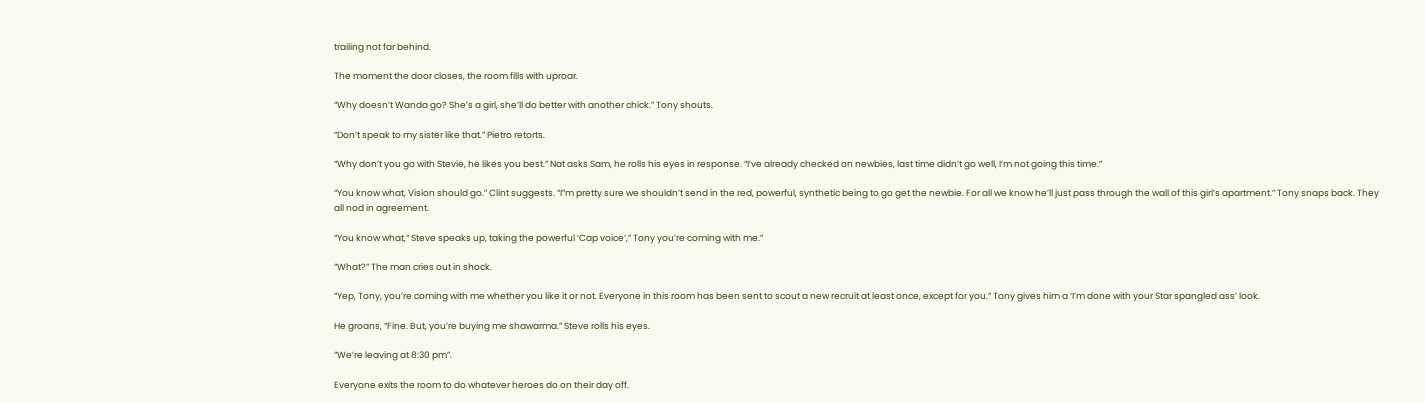trailing not far behind.

The moment the door closes, the room fills with uproar.

“Why doesn’t Wanda go? She’s a girl, she’ll do better with another chick.” Tony shouts.

“Don’t speak to my sister like that.” Pietro retorts.

“Why don’t you go with Stevie, he likes you best.” Nat asks Sam, he rolls his eyes in response. “I’ve already checked on newbies, last time didn’t go well, I’m not going this time.”

“You know what, Vision should go.” Clint suggests. “I”m pretty sure we shouldn’t send in the red, powerful, synthetic being to go get the newbie. For all we know he’ll just pass through the wall of this girl’s apartment.” Tony snaps back. They all nod in agreement.

“You know what,” Steve speaks up, taking the powerful ‘Cap voice’,” Tony you’re coming with me.”

“What?” The man cries out in shock.

“Yep, Tony, you’re coming with me whether you like it or not. Everyone in this room has been sent to scout a new recruit at least once, except for you.” Tony gives him a ‘I’m done with your Star spangled ass’ look.

He groans, “Fine. But, you’re buying me shawarma.” Steve rolls his eyes.

“We’re leaving at 8:30 pm”.

Everyone exits the room to do whatever heroes do on their day off.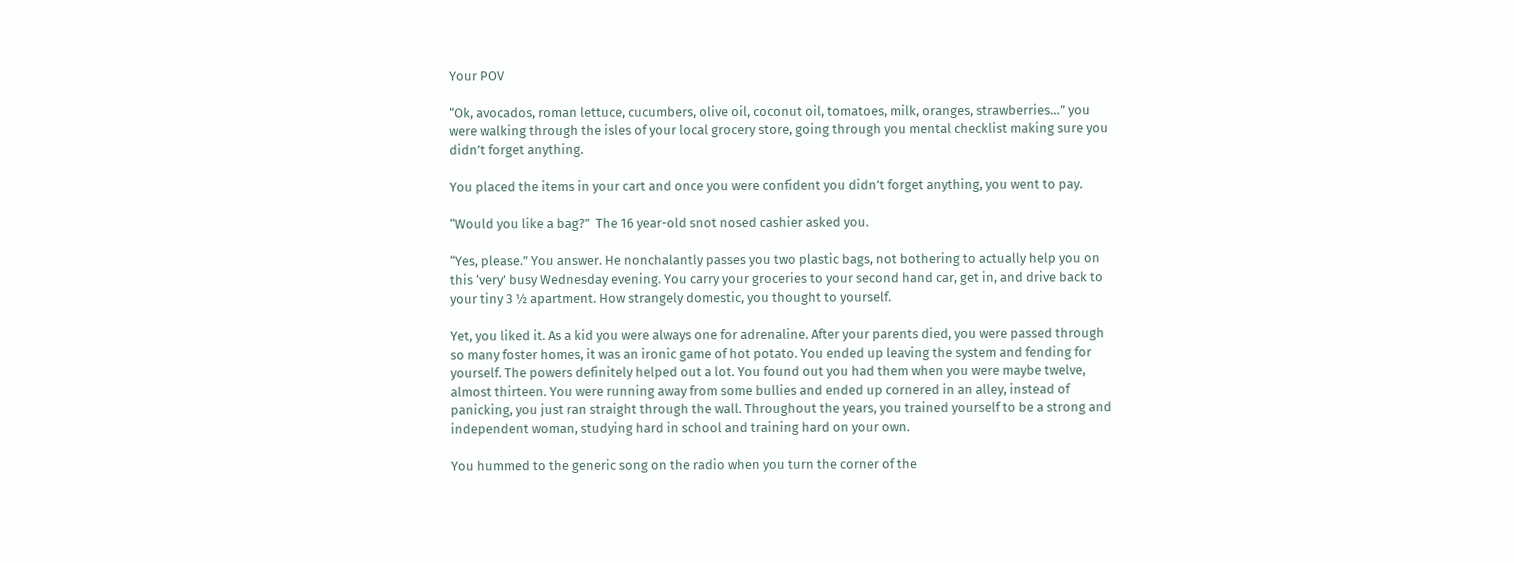Your POV

“Ok, avocados, roman lettuce, cucumbers, olive oil, coconut oil, tomatoes, milk, oranges, strawberries…” you were walking through the isles of your local grocery store, going through you mental checklist making sure you didn’t forget anything.

You placed the items in your cart and once you were confident you didn’t forget anything, you went to pay.

“Would you like a bag?”  The 16 year-old snot nosed cashier asked you.

“Yes, please.” You answer. He nonchalantly passes you two plastic bags, not bothering to actually help you on this ‘very’ busy Wednesday evening. You carry your groceries to your second hand car, get in, and drive back to your tiny 3 ½ apartment. How strangely domestic, you thought to yourself.

Yet, you liked it. As a kid you were always one for adrenaline. After your parents died, you were passed through so many foster homes, it was an ironic game of hot potato. You ended up leaving the system and fending for yourself. The powers definitely helped out a lot. You found out you had them when you were maybe twelve, almost thirteen. You were running away from some bullies and ended up cornered in an alley, instead of panicking, you just ran straight through the wall. Throughout the years, you trained yourself to be a strong and independent woman, studying hard in school and training hard on your own.

You hummed to the generic song on the radio when you turn the corner of the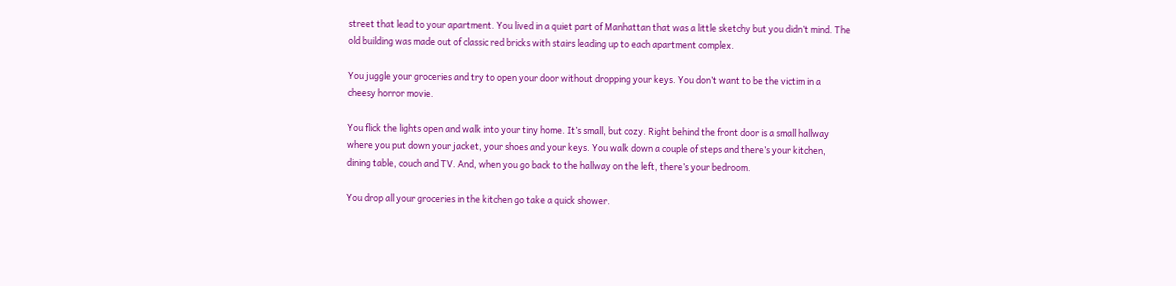street that lead to your apartment. You lived in a quiet part of Manhattan that was a little sketchy but you didn’t mind. The old building was made out of classic red bricks with stairs leading up to each apartment complex.

You juggle your groceries and try to open your door without dropping your keys. You don’t want to be the victim in a cheesy horror movie.

You flick the lights open and walk into your tiny home. It’s small, but cozy. Right behind the front door is a small hallway where you put down your jacket, your shoes and your keys. You walk down a couple of steps and there’s your kitchen, dining table, couch and TV. And, when you go back to the hallway on the left, there’s your bedroom.

You drop all your groceries in the kitchen go take a quick shower.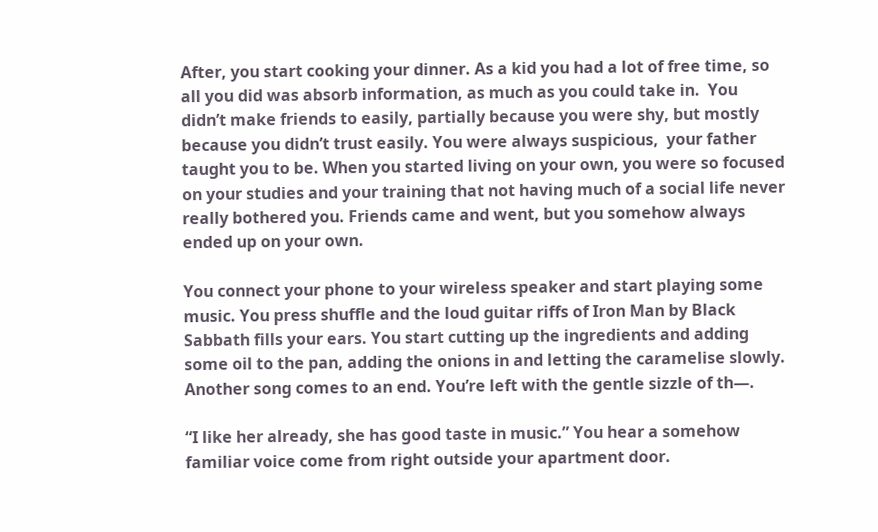After, you start cooking your dinner. As a kid you had a lot of free time, so all you did was absorb information, as much as you could take in.  You didn’t make friends to easily, partially because you were shy, but mostly because you didn’t trust easily. You were always suspicious,  your father taught you to be. When you started living on your own, you were so focused on your studies and your training that not having much of a social life never really bothered you. Friends came and went, but you somehow always ended up on your own.

You connect your phone to your wireless speaker and start playing some music. You press shuffle and the loud guitar riffs of Iron Man by Black Sabbath fills your ears. You start cutting up the ingredients and adding some oil to the pan, adding the onions in and letting the caramelise slowly. Another song comes to an end. You’re left with the gentle sizzle of th—.

“I like her already, she has good taste in music.” You hear a somehow familiar voice come from right outside your apartment door.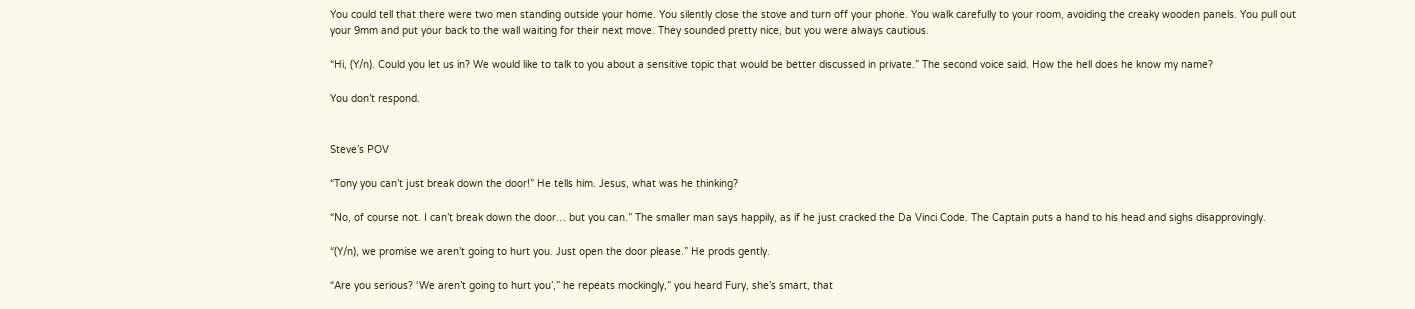You could tell that there were two men standing outside your home. You silently close the stove and turn off your phone. You walk carefully to your room, avoiding the creaky wooden panels. You pull out your 9mm and put your back to the wall waiting for their next move. They sounded pretty nice, but you were always cautious.

“Hi, (Y/n). Could you let us in? We would like to talk to you about a sensitive topic that would be better discussed in private.” The second voice said. How the hell does he know my name?

You don’t respond.


Steve’s POV

“Tony you can’t just break down the door!” He tells him. Jesus, what was he thinking?

“No, of course not. I can’t break down the door… but you can.” The smaller man says happily, as if he just cracked the Da Vinci Code. The Captain puts a hand to his head and sighs disapprovingly.

“(Y/n), we promise we aren’t going to hurt you. Just open the door please.” He prods gently.

“Are you serious? ‘We aren’t going to hurt you’,” he repeats mockingly,” you heard Fury, she’s smart, that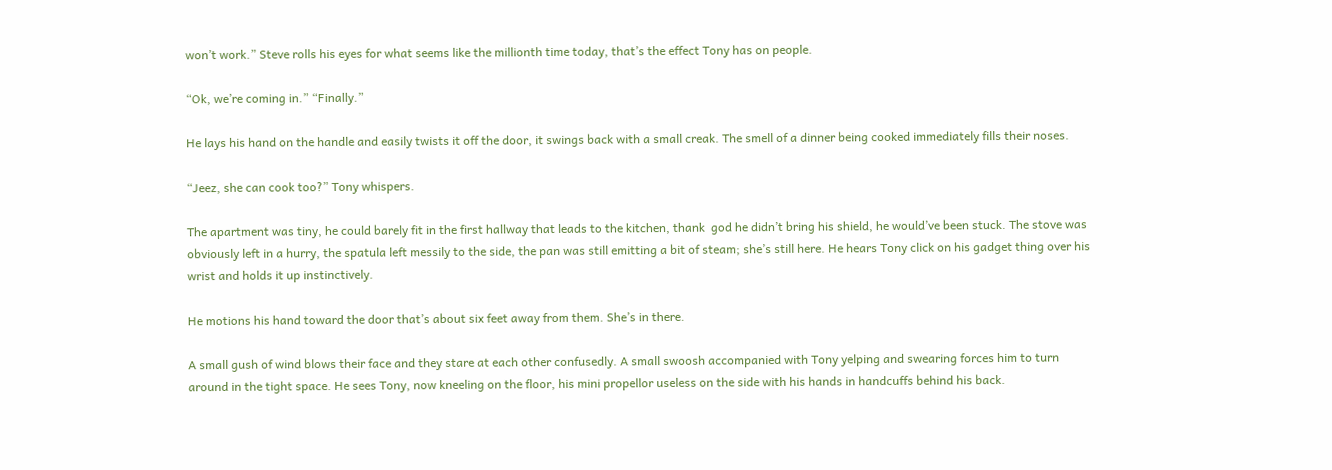won’t work.” Steve rolls his eyes for what seems like the millionth time today, that’s the effect Tony has on people.

“Ok, we’re coming in.” “Finally.”

He lays his hand on the handle and easily twists it off the door, it swings back with a small creak. The smell of a dinner being cooked immediately fills their noses.

“Jeez, she can cook too?” Tony whispers.

The apartment was tiny, he could barely fit in the first hallway that leads to the kitchen, thank  god he didn’t bring his shield, he would’ve been stuck. The stove was obviously left in a hurry, the spatula left messily to the side, the pan was still emitting a bit of steam; she’s still here. He hears Tony click on his gadget thing over his wrist and holds it up instinctively.

He motions his hand toward the door that’s about six feet away from them. She’s in there.

A small gush of wind blows their face and they stare at each other confusedly. A small swoosh accompanied with Tony yelping and swearing forces him to turn around in the tight space. He sees Tony, now kneeling on the floor, his mini propellor useless on the side with his hands in handcuffs behind his back.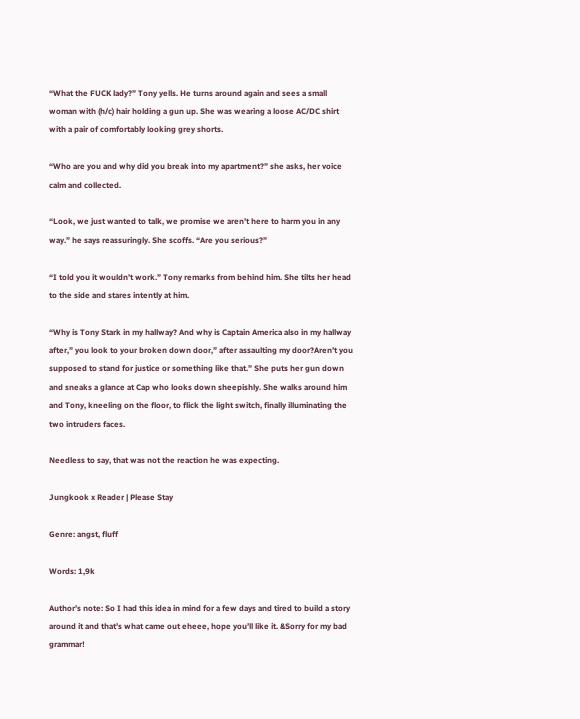“What the FUCK lady?” Tony yells. He turns around again and sees a small woman with (h/c) hair holding a gun up. She was wearing a loose AC/DC shirt with a pair of comfortably looking grey shorts.

“Who are you and why did you break into my apartment?” she asks, her voice calm and collected.

“Look, we just wanted to talk, we promise we aren’t here to harm you in any way.” he says reassuringly. She scoffs. “Are you serious?”

“I told you it wouldn’t work.” Tony remarks from behind him. She tilts her head to the side and stares intently at him.

“Why is Tony Stark in my hallway? And why is Captain America also in my hallway after,” you look to your broken down door,” after assaulting my door?Aren’t you supposed to stand for justice or something like that.” She puts her gun down and sneaks a glance at Cap who looks down sheepishly. She walks around him and Tony, kneeling on the floor, to flick the light switch, finally illuminating the two intruders faces.

Needless to say, that was not the reaction he was expecting.

Jungkook x Reader | Please Stay

Genre: angst, fluff

Words: 1,9k

Author’s note: So I had this idea in mind for a few days and tired to build a story around it and that’s what came out eheee, hope you’ll like it. &Sorry for my bad grammar!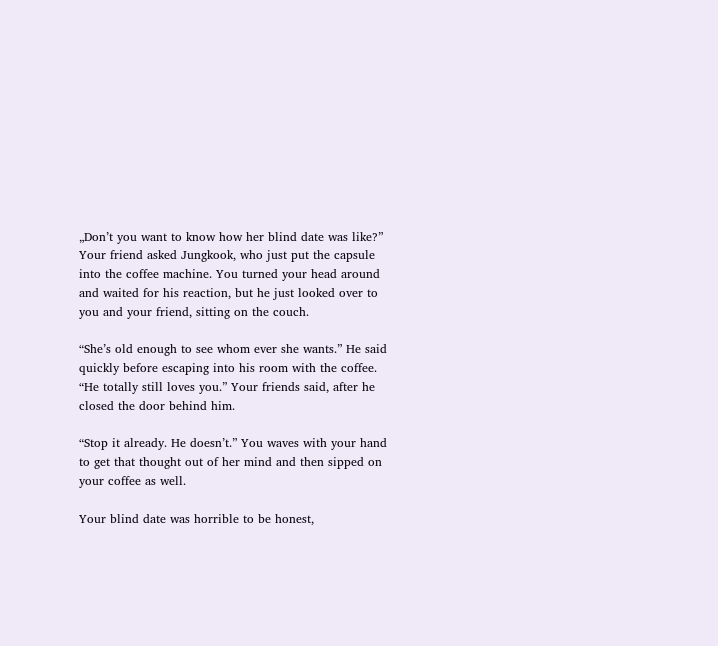„Don’t you want to know how her blind date was like?” Your friend asked Jungkook, who just put the capsule into the coffee machine. You turned your head around and waited for his reaction, but he just looked over to you and your friend, sitting on the couch.

“She’s old enough to see whom ever she wants.” He said quickly before escaping into his room with the coffee. “He totally still loves you.” Your friends said, after he closed the door behind him.

“Stop it already. He doesn’t.” You waves with your hand to get that thought out of her mind and then sipped on your coffee as well.

Your blind date was horrible to be honest,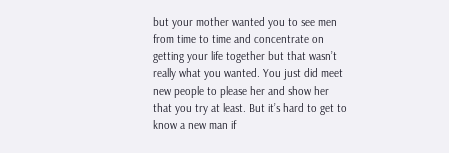but your mother wanted you to see men from time to time and concentrate on getting your life together but that wasn’t really what you wanted. You just did meet new people to please her and show her that you try at least. But it’s hard to get to know a new man if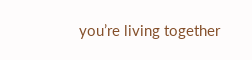you’re living together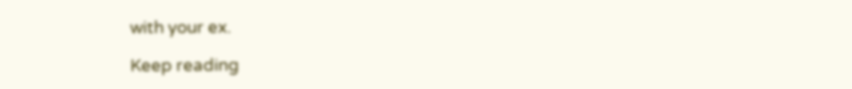with your ex.

Keep reading